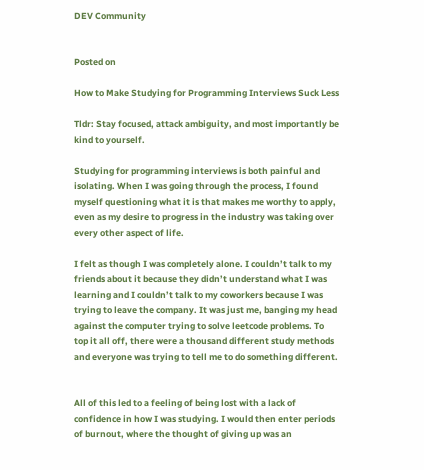DEV Community


Posted on

How to Make Studying for Programming Interviews Suck Less

Tldr: Stay focused, attack ambiguity, and most importantly be kind to yourself.

Studying for programming interviews is both painful and isolating. When I was going through the process, I found myself questioning what it is that makes me worthy to apply, even as my desire to progress in the industry was taking over every other aspect of life.

I felt as though I was completely alone. I couldn’t talk to my friends about it because they didn’t understand what I was learning and I couldn’t talk to my coworkers because I was trying to leave the company. It was just me, banging my head against the computer trying to solve leetcode problems. To top it all off, there were a thousand different study methods and everyone was trying to tell me to do something different.


All of this led to a feeling of being lost with a lack of confidence in how I was studying. I would then enter periods of burnout, where the thought of giving up was an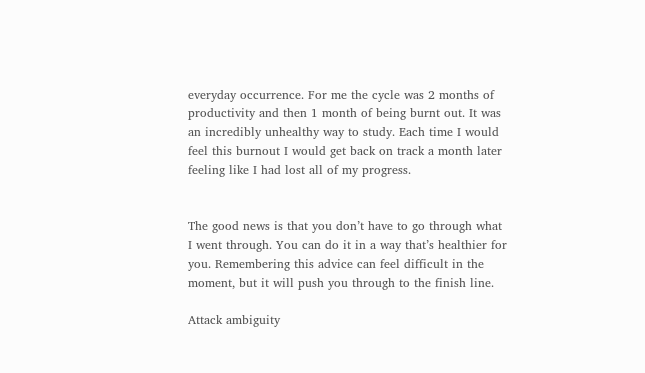everyday occurrence. For me the cycle was 2 months of productivity and then 1 month of being burnt out. It was an incredibly unhealthy way to study. Each time I would feel this burnout I would get back on track a month later feeling like I had lost all of my progress.


The good news is that you don’t have to go through what I went through. You can do it in a way that’s healthier for you. Remembering this advice can feel difficult in the moment, but it will push you through to the finish line.

Attack ambiguity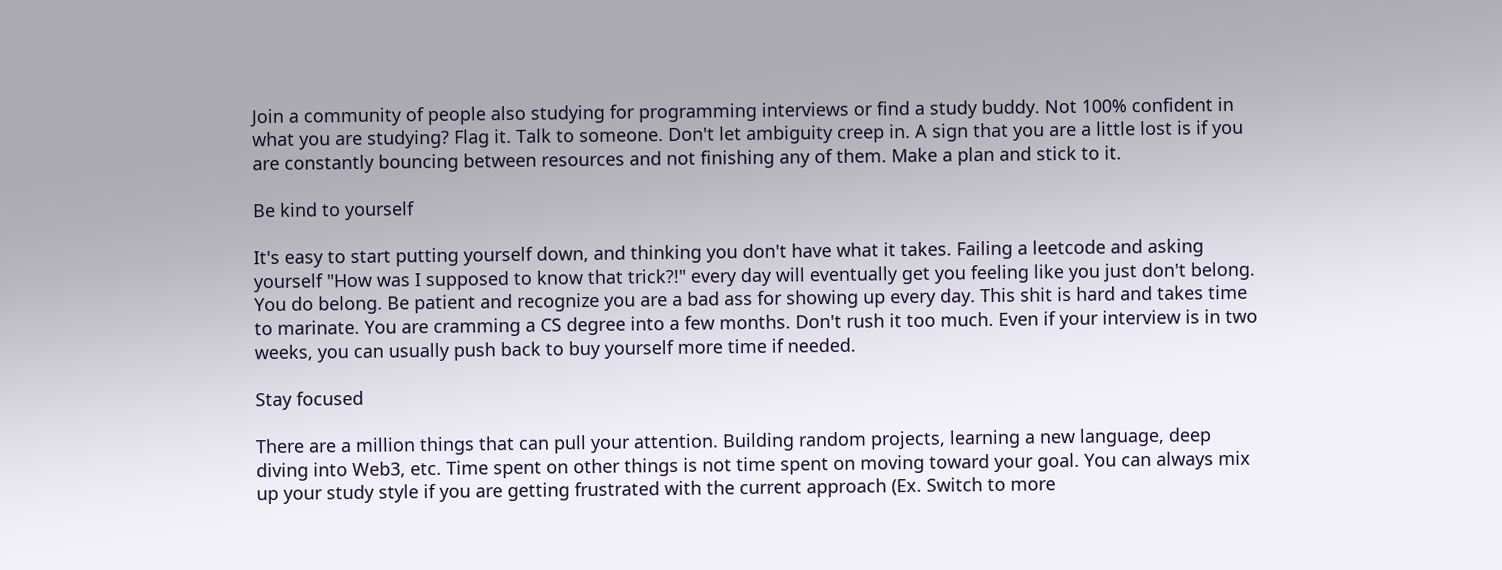Join a community of people also studying for programming interviews or find a study buddy. Not 100% confident in what you are studying? Flag it. Talk to someone. Don't let ambiguity creep in. A sign that you are a little lost is if you are constantly bouncing between resources and not finishing any of them. Make a plan and stick to it.

Be kind to yourself

It's easy to start putting yourself down, and thinking you don't have what it takes. Failing a leetcode and asking yourself "How was I supposed to know that trick?!" every day will eventually get you feeling like you just don't belong. You do belong. Be patient and recognize you are a bad ass for showing up every day. This shit is hard and takes time to marinate. You are cramming a CS degree into a few months. Don't rush it too much. Even if your interview is in two weeks, you can usually push back to buy yourself more time if needed.

Stay focused

There are a million things that can pull your attention. Building random projects, learning a new language, deep diving into Web3, etc. Time spent on other things is not time spent on moving toward your goal. You can always mix up your study style if you are getting frustrated with the current approach (Ex. Switch to more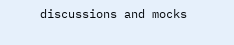discussions and mocks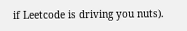if Leetcode is driving you nuts).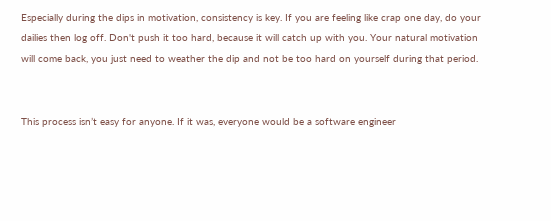Especially during the dips in motivation, consistency is key. If you are feeling like crap one day, do your dailies then log off. Don't push it too hard, because it will catch up with you. Your natural motivation will come back, you just need to weather the dip and not be too hard on yourself during that period.


This process isn’t easy for anyone. If it was, everyone would be a software engineer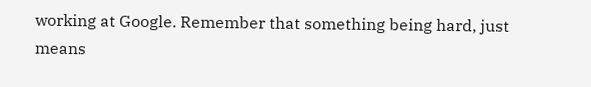working at Google. Remember that something being hard, just means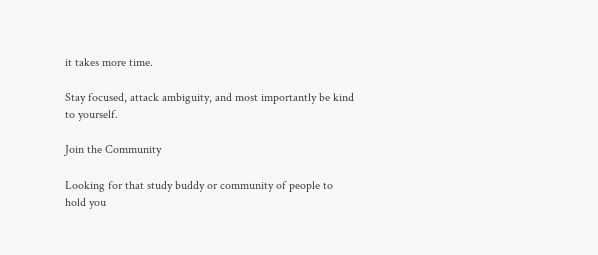it takes more time.

Stay focused, attack ambiguity, and most importantly be kind to yourself.

Join the Community

Looking for that study buddy or community of people to hold you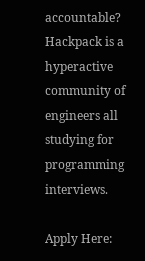accountable? Hackpack is a hyperactive community of engineers all studying for programming interviews.

Apply Here: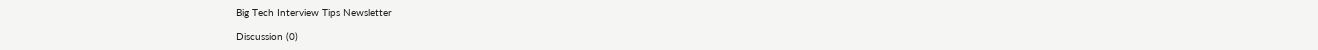Big Tech Interview Tips Newsletter

Discussion (0)